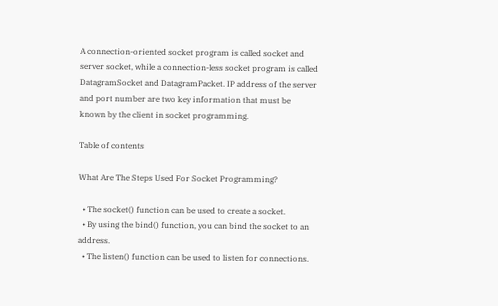A connection-oriented socket program is called socket and server socket, while a connection-less socket program is called DatagramSocket and DatagramPacket. IP address of the server and port number are two key information that must be known by the client in socket programming.

Table of contents

What Are The Steps Used For Socket Programming?

  • The socket() function can be used to create a socket.
  • By using the bind() function, you can bind the socket to an address.
  • The listen() function can be used to listen for connections.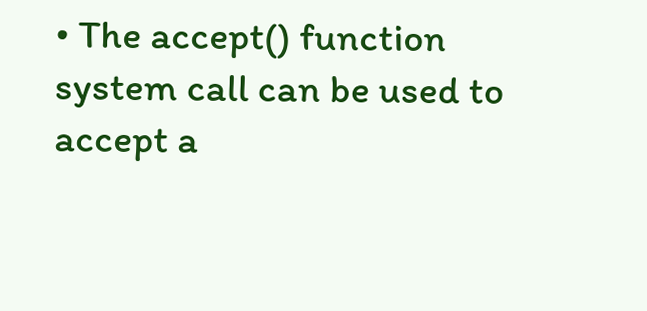• The accept() function system call can be used to accept a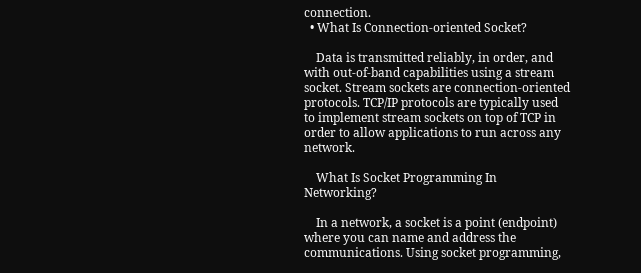connection.
  • What Is Connection-oriented Socket?

    Data is transmitted reliably, in order, and with out-of-band capabilities using a stream socket. Stream sockets are connection-oriented protocols. TCP/IP protocols are typically used to implement stream sockets on top of TCP in order to allow applications to run across any network.

    What Is Socket Programming In Networking?

    In a network, a socket is a point (endpoint) where you can name and address the communications. Using socket programming,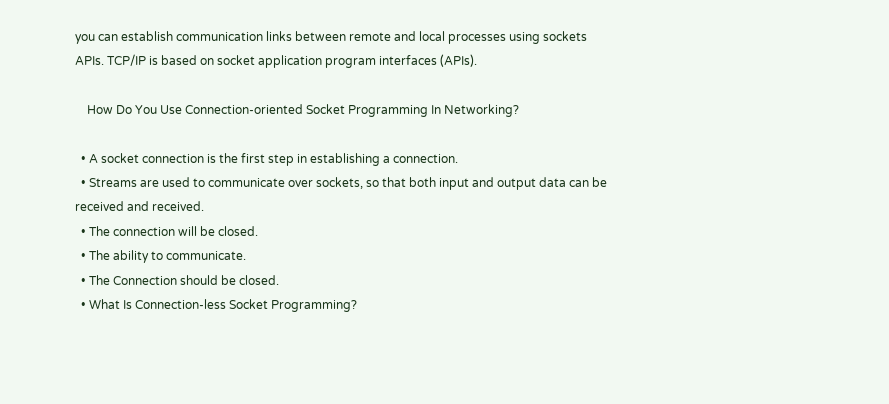you can establish communication links between remote and local processes using sockets APIs. TCP/IP is based on socket application program interfaces (APIs).

    How Do You Use Connection-oriented Socket Programming In Networking?

  • A socket connection is the first step in establishing a connection.
  • Streams are used to communicate over sockets, so that both input and output data can be received and received.
  • The connection will be closed.
  • The ability to communicate.
  • The Connection should be closed.
  • What Is Connection-less Socket Programming?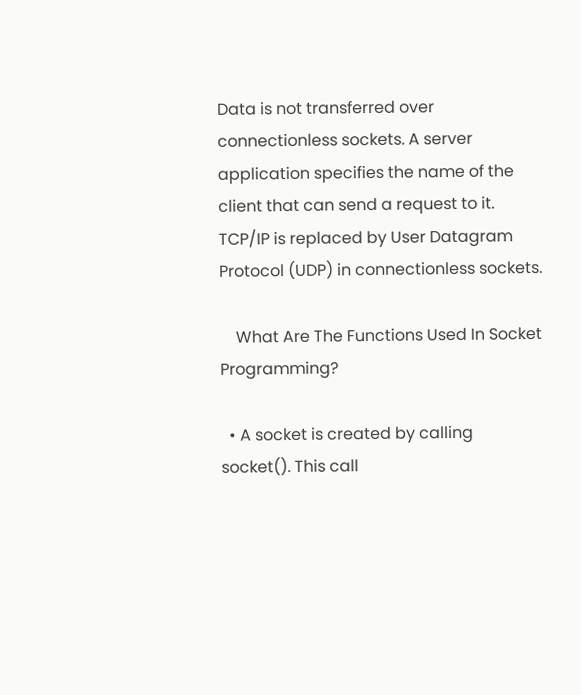Data is not transferred over connectionless sockets. A server application specifies the name of the client that can send a request to it. TCP/IP is replaced by User Datagram Protocol (UDP) in connectionless sockets.

    What Are The Functions Used In Socket Programming?

  • A socket is created by calling socket(). This call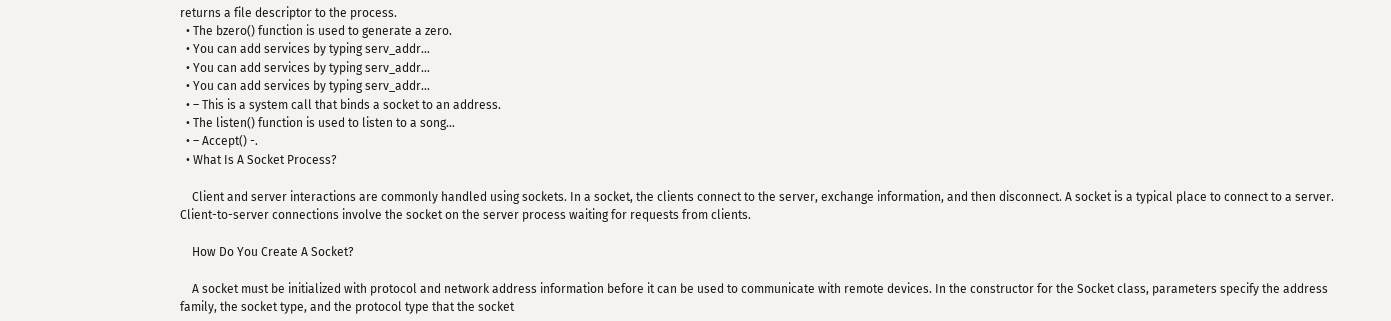returns a file descriptor to the process.
  • The bzero() function is used to generate a zero.
  • You can add services by typing serv_addr…
  • You can add services by typing serv_addr…
  • You can add services by typing serv_addr…
  • – This is a system call that binds a socket to an address.
  • The listen() function is used to listen to a song…
  • – Accept() -.
  • What Is A Socket Process?

    Client and server interactions are commonly handled using sockets. In a socket, the clients connect to the server, exchange information, and then disconnect. A socket is a typical place to connect to a server. Client-to-server connections involve the socket on the server process waiting for requests from clients.

    How Do You Create A Socket?

    A socket must be initialized with protocol and network address information before it can be used to communicate with remote devices. In the constructor for the Socket class, parameters specify the address family, the socket type, and the protocol type that the socket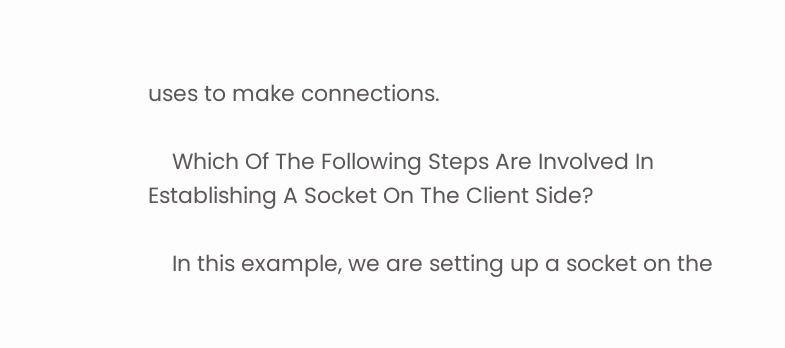uses to make connections.

    Which Of The Following Steps Are Involved In Establishing A Socket On The Client Side?

    In this example, we are setting up a socket on the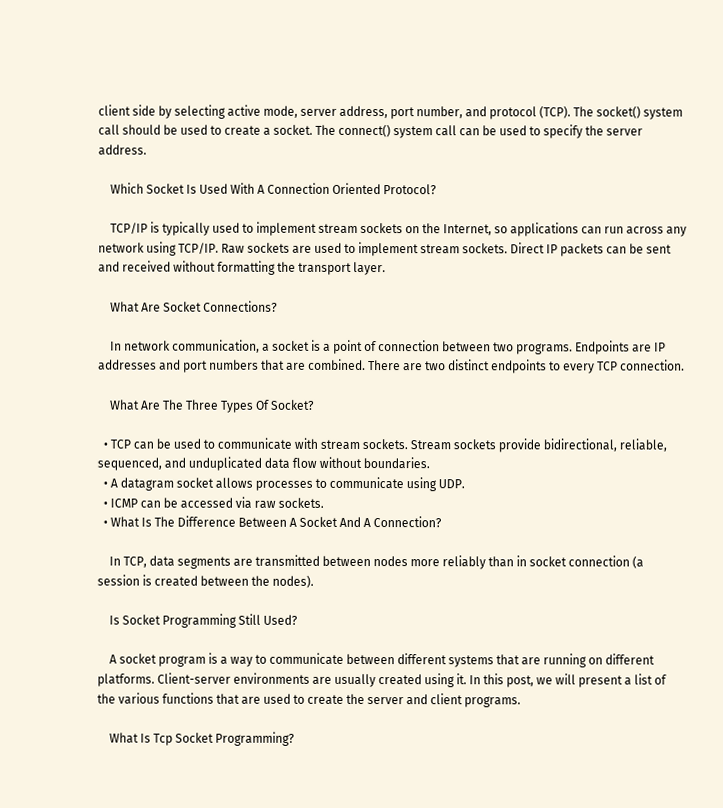client side by selecting active mode, server address, port number, and protocol (TCP). The socket() system call should be used to create a socket. The connect() system call can be used to specify the server address.

    Which Socket Is Used With A Connection Oriented Protocol?

    TCP/IP is typically used to implement stream sockets on the Internet, so applications can run across any network using TCP/IP. Raw sockets are used to implement stream sockets. Direct IP packets can be sent and received without formatting the transport layer.

    What Are Socket Connections?

    In network communication, a socket is a point of connection between two programs. Endpoints are IP addresses and port numbers that are combined. There are two distinct endpoints to every TCP connection.

    What Are The Three Types Of Socket?

  • TCP can be used to communicate with stream sockets. Stream sockets provide bidirectional, reliable, sequenced, and unduplicated data flow without boundaries.
  • A datagram socket allows processes to communicate using UDP.
  • ICMP can be accessed via raw sockets.
  • What Is The Difference Between A Socket And A Connection?

    In TCP, data segments are transmitted between nodes more reliably than in socket connection (a session is created between the nodes).

    Is Socket Programming Still Used?

    A socket program is a way to communicate between different systems that are running on different platforms. Client-server environments are usually created using it. In this post, we will present a list of the various functions that are used to create the server and client programs.

    What Is Tcp Socket Programming?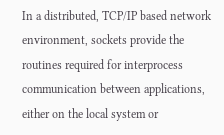In a distributed, TCP/IP based network environment, sockets provide the routines required for interprocess communication between applications, either on the local system or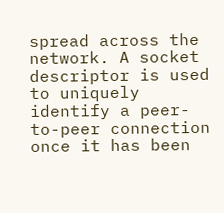spread across the network. A socket descriptor is used to uniquely identify a peer-to-peer connection once it has been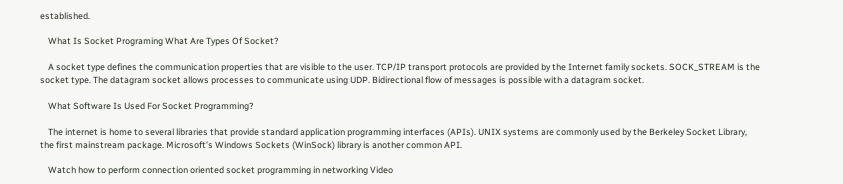established.

    What Is Socket Programing What Are Types Of Socket?

    A socket type defines the communication properties that are visible to the user. TCP/IP transport protocols are provided by the Internet family sockets. SOCK_STREAM is the socket type. The datagram socket allows processes to communicate using UDP. Bidirectional flow of messages is possible with a datagram socket.

    What Software Is Used For Socket Programming?

    The internet is home to several libraries that provide standard application programming interfaces (APIs). UNIX systems are commonly used by the Berkeley Socket Library, the first mainstream package. Microsoft’s Windows Sockets (WinSock) library is another common API.

    Watch how to perform connection oriented socket programming in networking Video